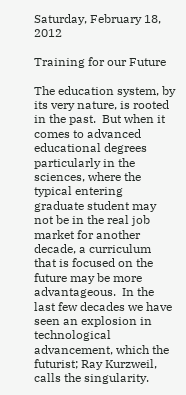Saturday, February 18, 2012

Training for our Future

The education system, by its very nature, is rooted in the past.  But when it comes to advanced educational degrees particularly in the sciences, where the typical entering graduate student may not be in the real job market for another decade, a curriculum that is focused on the future may be more advantageous.  In the last few decades we have seen an explosion in technological advancement, which the futurist; Ray Kurzweil, calls the singularity.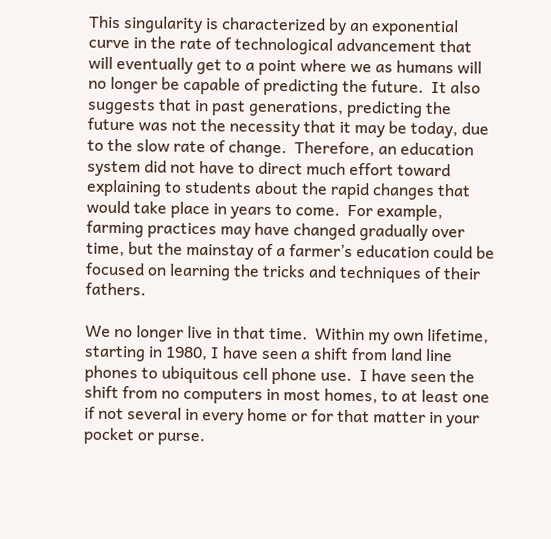This singularity is characterized by an exponential curve in the rate of technological advancement that will eventually get to a point where we as humans will no longer be capable of predicting the future.  It also suggests that in past generations, predicting the future was not the necessity that it may be today, due to the slow rate of change.  Therefore, an education system did not have to direct much effort toward explaining to students about the rapid changes that would take place in years to come.  For example, farming practices may have changed gradually over time, but the mainstay of a farmer’s education could be focused on learning the tricks and techniques of their fathers.

We no longer live in that time.  Within my own lifetime, starting in 1980, I have seen a shift from land line phones to ubiquitous cell phone use.  I have seen the shift from no computers in most homes, to at least one if not several in every home or for that matter in your pocket or purse.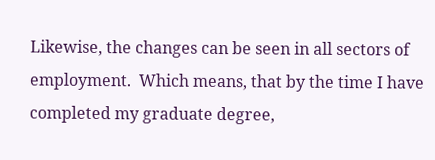Likewise, the changes can be seen in all sectors of employment.  Which means, that by the time I have completed my graduate degree,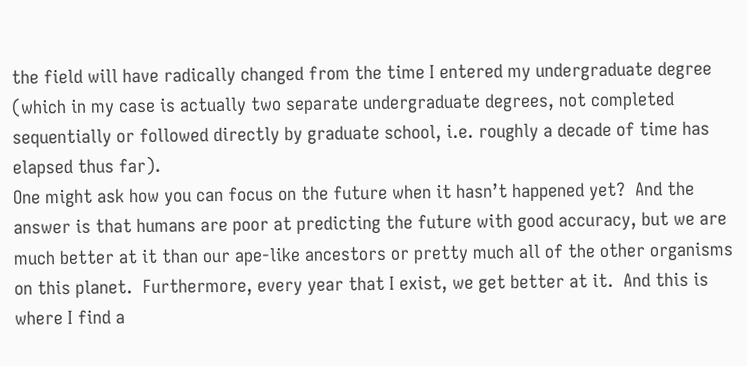the field will have radically changed from the time I entered my undergraduate degree (which in my case is actually two separate undergraduate degrees, not completed sequentially or followed directly by graduate school, i.e. roughly a decade of time has elapsed thus far).
One might ask how you can focus on the future when it hasn’t happened yet?  And the answer is that humans are poor at predicting the future with good accuracy, but we are much better at it than our ape-like ancestors or pretty much all of the other organisms on this planet.  Furthermore, every year that I exist, we get better at it.  And this is where I find a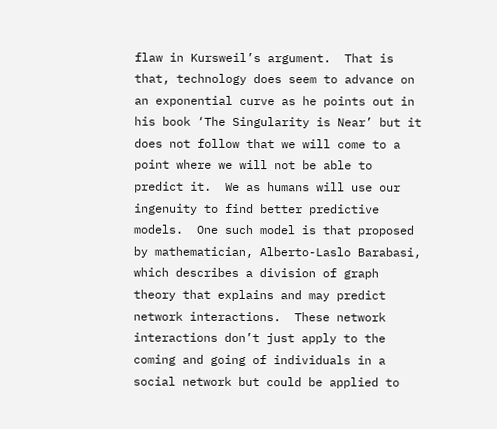flaw in Kursweil’s argument.  That is that, technology does seem to advance on an exponential curve as he points out in his book ‘The Singularity is Near’ but it does not follow that we will come to a point where we will not be able to predict it.  We as humans will use our ingenuity to find better predictive models.  One such model is that proposed by mathematician, Alberto-Laslo Barabasi, which describes a division of graph theory that explains and may predict network interactions.  These network interactions don’t just apply to the coming and going of individuals in a social network but could be applied to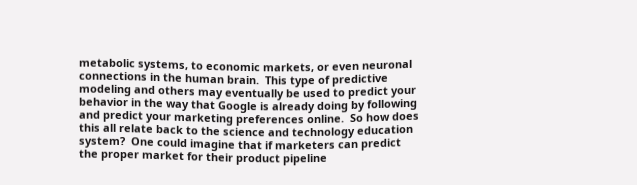metabolic systems, to economic markets, or even neuronal connections in the human brain.  This type of predictive modeling and others may eventually be used to predict your behavior in the way that Google is already doing by following and predict your marketing preferences online.  So how does this all relate back to the science and technology education system?  One could imagine that if marketers can predict the proper market for their product pipeline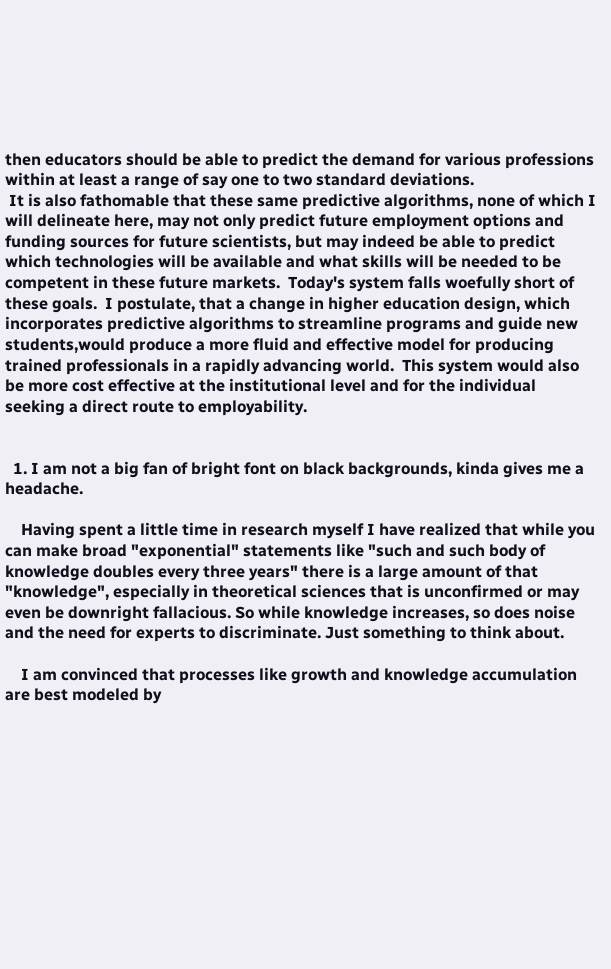then educators should be able to predict the demand for various professions within at least a range of say one to two standard deviations.
 It is also fathomable that these same predictive algorithms, none of which I will delineate here, may not only predict future employment options and funding sources for future scientists, but may indeed be able to predict which technologies will be available and what skills will be needed to be competent in these future markets.  Today's system falls woefully short of these goals.  I postulate, that a change in higher education design, which incorporates predictive algorithms to streamline programs and guide new students,would produce a more fluid and effective model for producing trained professionals in a rapidly advancing world.  This system would also be more cost effective at the institutional level and for the individual seeking a direct route to employability.


  1. I am not a big fan of bright font on black backgrounds, kinda gives me a headache.

    Having spent a little time in research myself I have realized that while you can make broad "exponential" statements like "such and such body of knowledge doubles every three years" there is a large amount of that "knowledge", especially in theoretical sciences that is unconfirmed or may even be downright fallacious. So while knowledge increases, so does noise and the need for experts to discriminate. Just something to think about.

    I am convinced that processes like growth and knowledge accumulation are best modeled by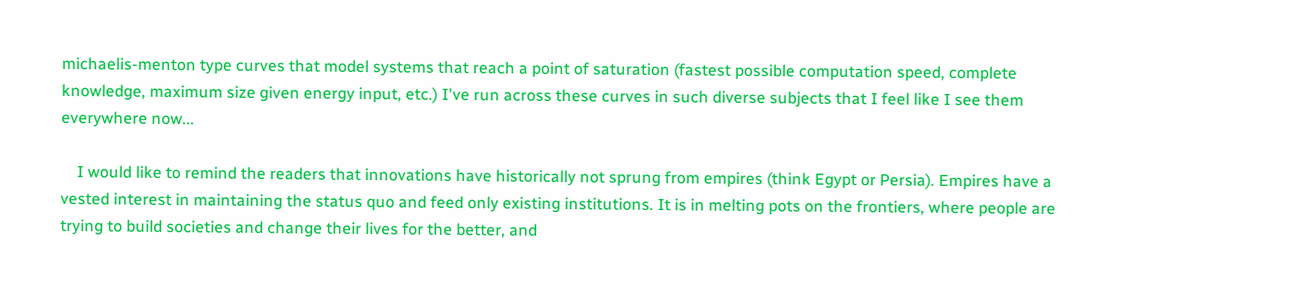michaelis-menton type curves that model systems that reach a point of saturation (fastest possible computation speed, complete knowledge, maximum size given energy input, etc.) I've run across these curves in such diverse subjects that I feel like I see them everywhere now...

    I would like to remind the readers that innovations have historically not sprung from empires (think Egypt or Persia). Empires have a vested interest in maintaining the status quo and feed only existing institutions. It is in melting pots on the frontiers, where people are trying to build societies and change their lives for the better, and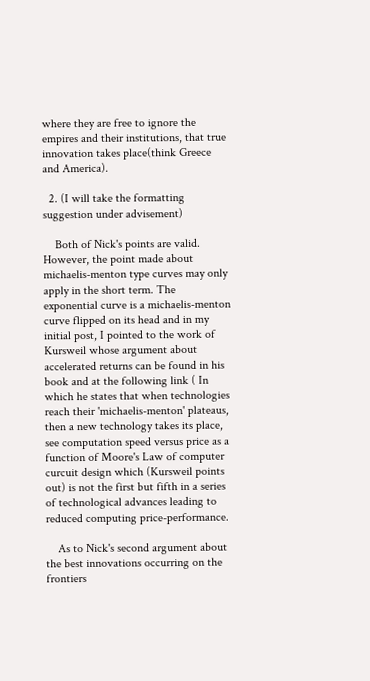where they are free to ignore the empires and their institutions, that true innovation takes place(think Greece and America).

  2. (I will take the formatting suggestion under advisement)

    Both of Nick's points are valid. However, the point made about michaelis-menton type curves may only apply in the short term. The exponential curve is a michaelis-menton curve flipped on its head and in my initial post, I pointed to the work of Kursweil whose argument about accelerated returns can be found in his book and at the following link ( In which he states that when technologies reach their 'michaelis-menton' plateaus, then a new technology takes its place, see computation speed versus price as a function of Moore's Law of computer curcuit design which (Kursweil points out) is not the first but fifth in a series of technological advances leading to reduced computing price-performance.

    As to Nick's second argument about the best innovations occurring on the frontiers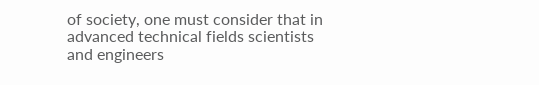of society, one must consider that in advanced technical fields scientists and engineers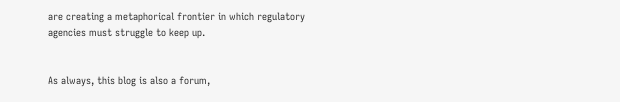are creating a metaphorical frontier in which regulatory agencies must struggle to keep up.


As always, this blog is also a forum,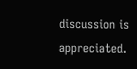discussion is appreciated.